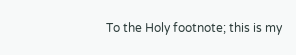To the Holy footnote; this is my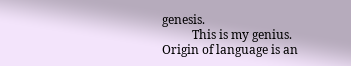genesis.
          This is my genius. Origin of language is an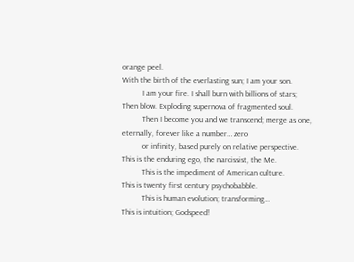orange peel.
With the birth of the everlasting sun; I am your son.
          I am your fire. I shall burn with billions of stars;
Then blow. Exploding supernova of fragmented soul.
          Then I become you and we transcend; merge as one,
eternally, forever like a number… zero
          or infinity, based purely on relative perspective.
This is the enduring ego, the narcissist, the Me.
          This is the impediment of American culture.
This is twenty first century psychobabble.
          This is human evolution; transforming…
This is intuition; Godspeed!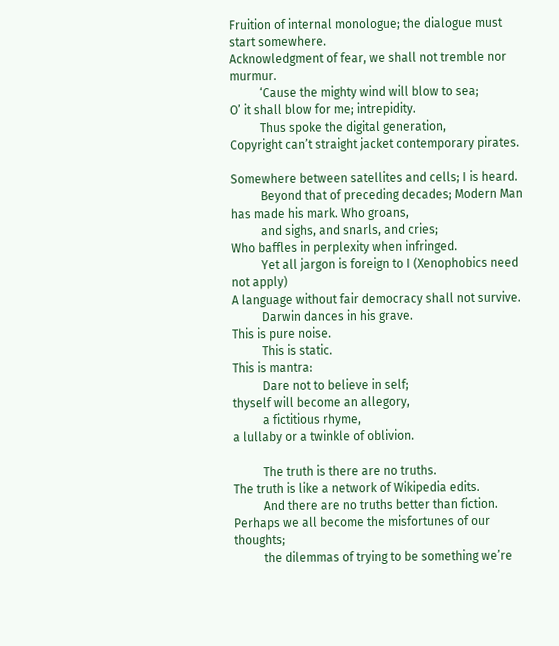Fruition of internal monologue; the dialogue must start somewhere.
Acknowledgment of fear, we shall not tremble nor murmur.
          ‘Cause the mighty wind will blow to sea;
O’ it shall blow for me; intrepidity.
          Thus spoke the digital generation,
Copyright can’t straight jacket contemporary pirates.

Somewhere between satellites and cells; I is heard.
          Beyond that of preceding decades; Modern Man
has made his mark. Who groans,
          and sighs, and snarls, and cries;
Who baffles in perplexity when infringed.
          Yet all jargon is foreign to I (Xenophobics need not apply)
A language without fair democracy shall not survive.
          Darwin dances in his grave.
This is pure noise.
          This is static.
This is mantra:
          Dare not to believe in self;
thyself will become an allegory,
          a fictitious rhyme,
a lullaby or a twinkle of oblivion.

          The truth is there are no truths.
The truth is like a network of Wikipedia edits.
          And there are no truths better than fiction.
Perhaps we all become the misfortunes of our thoughts;
          the dilemmas of trying to be something we’re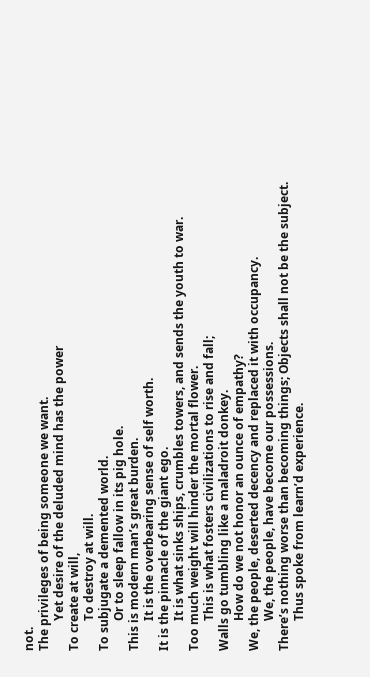not.
The privileges of being someone we want.
          Yet desire of the deluded mind has the power
To create at will,
          To destroy at will.
To subjugate a demented world.
          Or to sleep fallow in its pig hole.
This is modern man’s great burden.
          It is the overbearing sense of self worth.
It is the pinnacle of the giant ego.
          It is what sinks ships, crumbles towers, and sends the youth to war.
Too much weight will hinder the mortal flower.
          This is what fosters civilizations to rise and fall;
Walls go tumbling like a maladroit donkey.
          How do we not honor an ounce of empathy?
We, the people, deserted decency and replaced it with occupancy.
          We, the people, have become our possessions.
There’s nothing worse than becoming things; Objects shall not be the subject.
          Thus spoke from learn’d experience.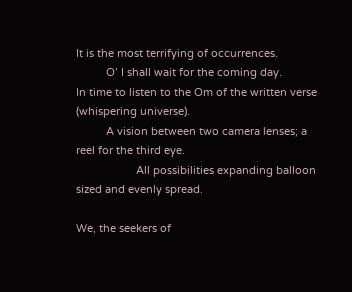It is the most terrifying of occurrences.
          O’ I shall wait for the coming day.
In time to listen to the Om of the written verse (whispering universe).
          A vision between two camera lenses; a reel for the third eye.
                    All possibilities expanding balloon sized and evenly spread.

We, the seekers of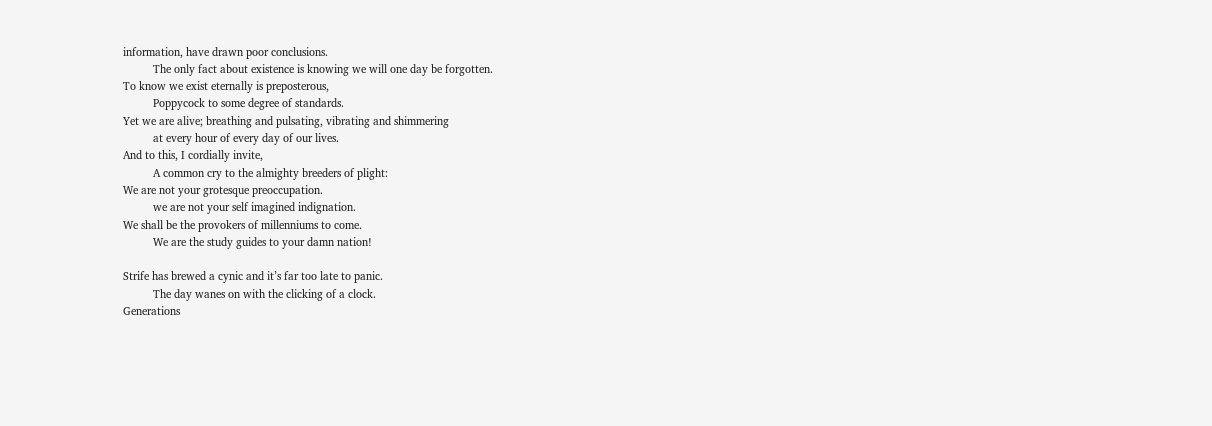information, have drawn poor conclusions.
          The only fact about existence is knowing we will one day be forgotten.
To know we exist eternally is preposterous,
          Poppycock to some degree of standards.
Yet we are alive; breathing and pulsating, vibrating and shimmering
          at every hour of every day of our lives.
And to this, I cordially invite,
          A common cry to the almighty breeders of plight:
We are not your grotesque preoccupation.
          we are not your self imagined indignation.
We shall be the provokers of millenniums to come.
          We are the study guides to your damn nation!

Strife has brewed a cynic and it’s far too late to panic.
          The day wanes on with the clicking of a clock.
Generations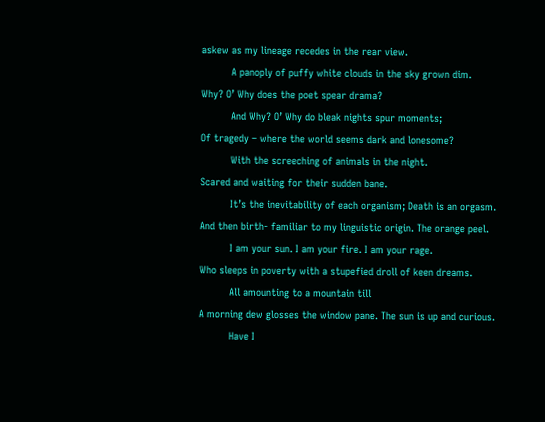askew as my lineage recedes in the rear view.
          A panoply of puffy white clouds in the sky grown dim.
Why? O’ Why does the poet spear drama?
          And Why? O’ Why do bleak nights spur moments;
Of tragedy – where the world seems dark and lonesome?
          With the screeching of animals in the night.
Scared and waiting for their sudden bane.
          It’s the inevitability of each organism; Death is an orgasm.
And then birth- familiar to my linguistic origin. The orange peel.
          I am your sun. I am your fire. I am your rage.
Who sleeps in poverty with a stupefied droll of keen dreams.
          All amounting to a mountain till
A morning dew glosses the window pane. The sun is up and curious.
          Have I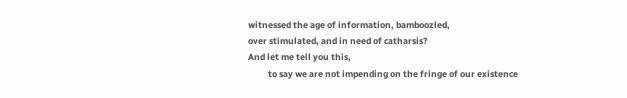witnessed the age of information, bamboozled,
over stimulated, and in need of catharsis?
And let me tell you this,
          to say we are not impending on the fringe of our existence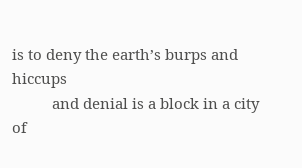is to deny the earth’s burps and hiccups
          and denial is a block in a city of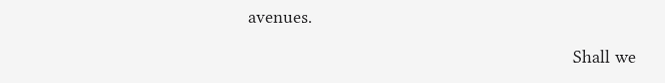avenues.

                                                                 Shall we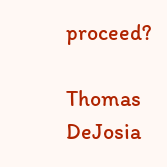proceed?

Thomas DeJosia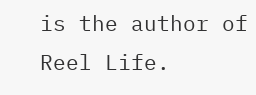is the author of Reel Life.